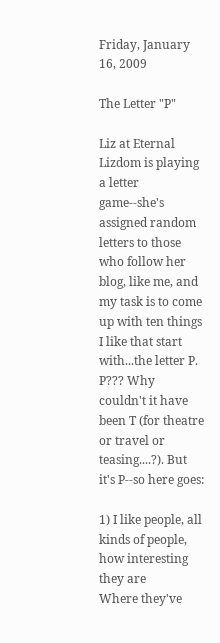Friday, January 16, 2009

The Letter "P"

Liz at Eternal Lizdom is playing a letter game--she's assigned random letters to those who follow her blog, like me, and my task is to come up with ten things I like that start with...the letter P. P??? Why couldn't it have been T (for theatre or travel or teasing....?). But it's P--so here goes:

1) I like people, all kinds of people, how interesting they are
Where they've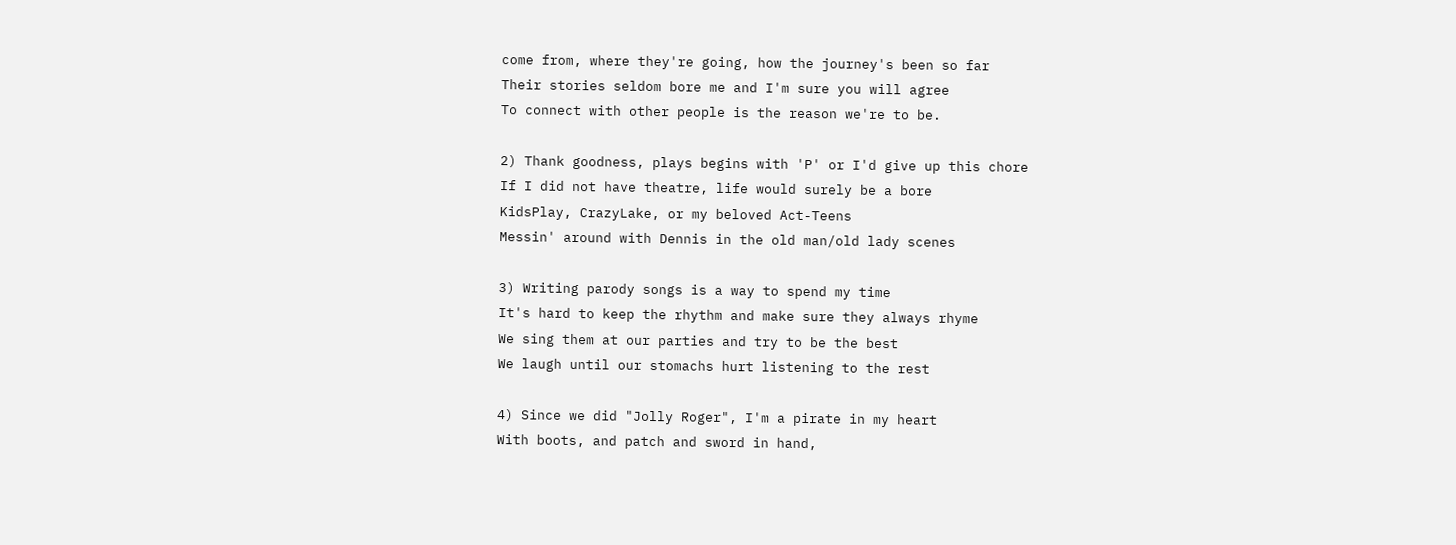come from, where they're going, how the journey's been so far
Their stories seldom bore me and I'm sure you will agree
To connect with other people is the reason we're to be.

2) Thank goodness, plays begins with 'P' or I'd give up this chore
If I did not have theatre, life would surely be a bore
KidsPlay, CrazyLake, or my beloved Act-Teens
Messin' around with Dennis in the old man/old lady scenes

3) Writing parody songs is a way to spend my time
It's hard to keep the rhythm and make sure they always rhyme
We sing them at our parties and try to be the best
We laugh until our stomachs hurt listening to the rest

4) Since we did "Jolly Roger", I'm a pirate in my heart
With boots, and patch and sword in hand,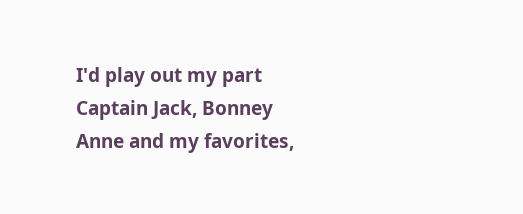I'd play out my part
Captain Jack, Bonney Anne and my favorites,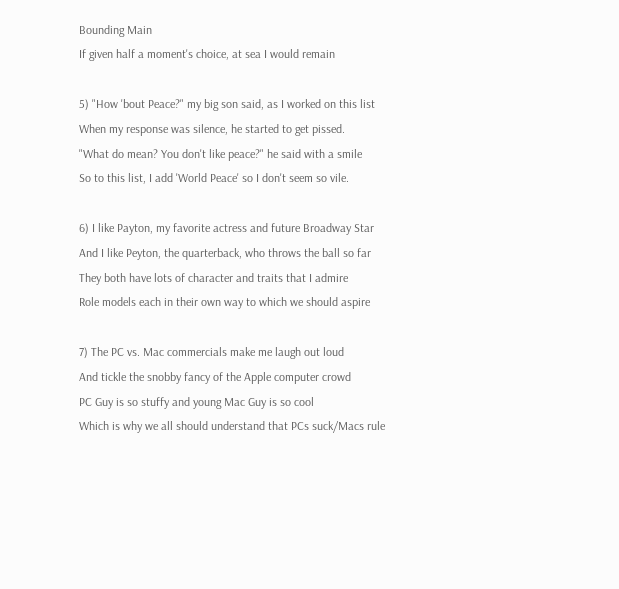Bounding Main
If given half a moment's choice, at sea I would remain

5) "How 'bout Peace?" my big son said, as I worked on this list
When my response was silence, he started to get pissed.
"What do mean? You don't like peace?" he said with a smile
So to this list, I add 'World Peace' so I don't seem so vile.

6) I like Payton, my favorite actress and future Broadway Star
And I like Peyton, the quarterback, who throws the ball so far
They both have lots of character and traits that I admire
Role models each in their own way to which we should aspire

7) The PC vs. Mac commercials make me laugh out loud
And tickle the snobby fancy of the Apple computer crowd
PC Guy is so stuffy and young Mac Guy is so cool
Which is why we all should understand that PCs suck/Macs rule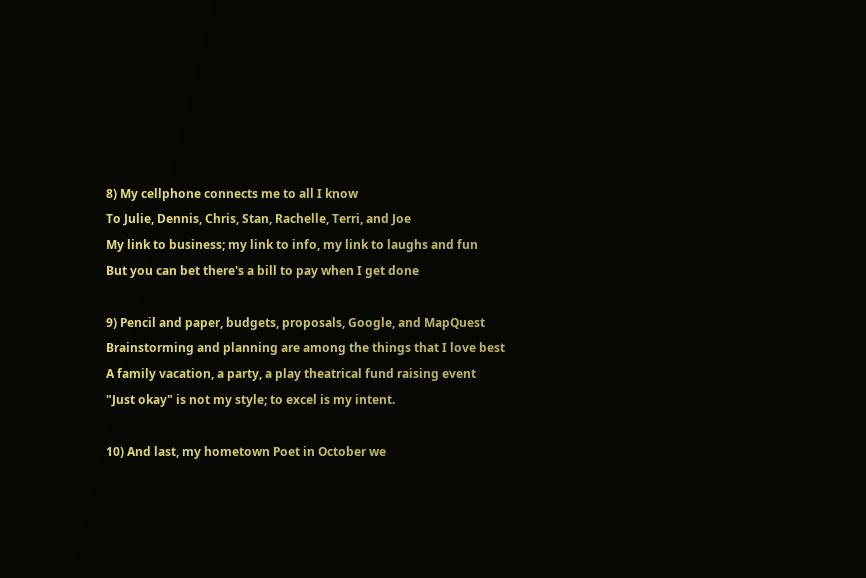8) My cellphone connects me to all I know
To Julie, Dennis, Chris, Stan, Rachelle, Terri, and Joe
My link to business; my link to info, my link to laughs and fun
But you can bet there's a bill to pay when I get done

9) Pencil and paper, budgets, proposals, Google, and MapQuest
Brainstorming and planning are among the things that I love best
A family vacation, a party, a play theatrical fund raising event
"Just okay" is not my style; to excel is my intent.

10) And last, my hometown Poet in October we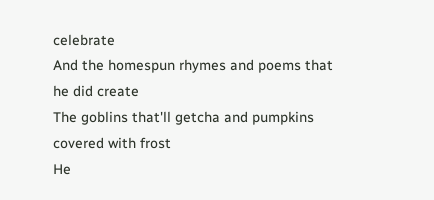celebrate
And the homespun rhymes and poems that he did create
The goblins that'll getcha and pumpkins covered with frost
He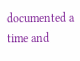documented a time and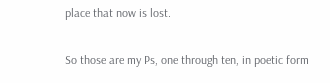place that now is lost.

So those are my Ps, one through ten, in poetic form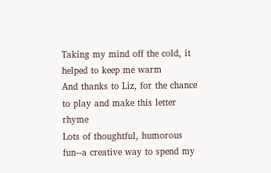Taking my mind off the cold, it helped to keep me warm
And thanks to Liz, for the chance to play and make this letter rhyme
Lots of thoughtful, humorous fun--a creative way to spend my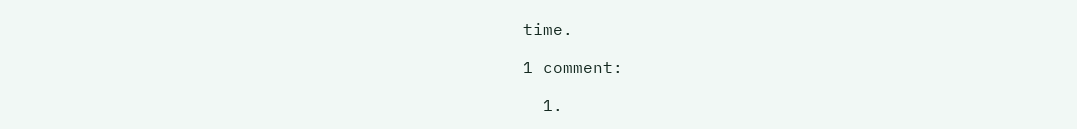time.

1 comment:

  1.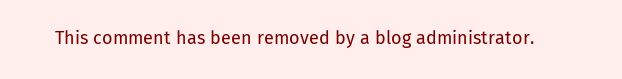This comment has been removed by a blog administrator.